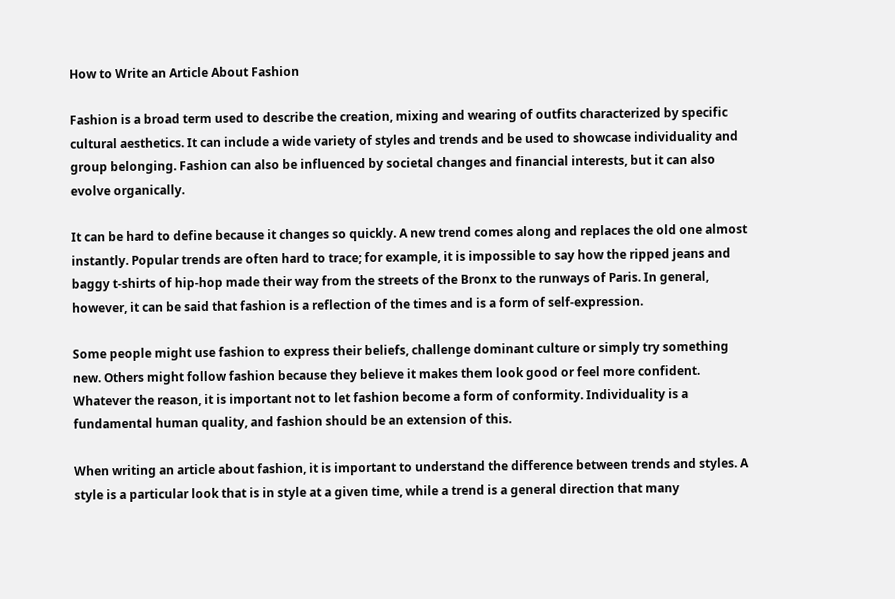How to Write an Article About Fashion

Fashion is a broad term used to describe the creation, mixing and wearing of outfits characterized by specific cultural aesthetics. It can include a wide variety of styles and trends and be used to showcase individuality and group belonging. Fashion can also be influenced by societal changes and financial interests, but it can also evolve organically.

It can be hard to define because it changes so quickly. A new trend comes along and replaces the old one almost instantly. Popular trends are often hard to trace; for example, it is impossible to say how the ripped jeans and baggy t-shirts of hip-hop made their way from the streets of the Bronx to the runways of Paris. In general, however, it can be said that fashion is a reflection of the times and is a form of self-expression.

Some people might use fashion to express their beliefs, challenge dominant culture or simply try something new. Others might follow fashion because they believe it makes them look good or feel more confident. Whatever the reason, it is important not to let fashion become a form of conformity. Individuality is a fundamental human quality, and fashion should be an extension of this.

When writing an article about fashion, it is important to understand the difference between trends and styles. A style is a particular look that is in style at a given time, while a trend is a general direction that many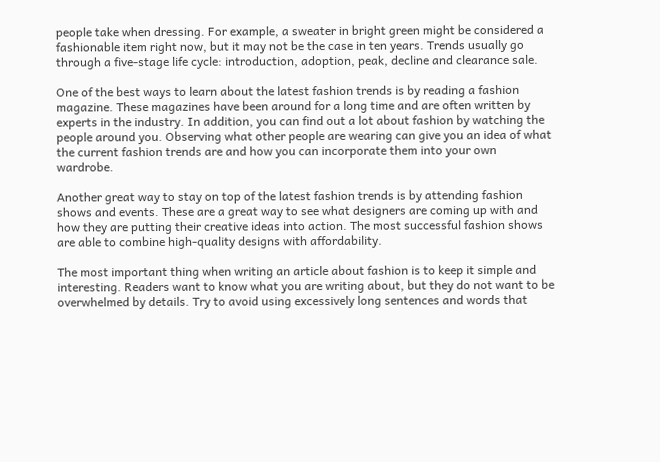people take when dressing. For example, a sweater in bright green might be considered a fashionable item right now, but it may not be the case in ten years. Trends usually go through a five-stage life cycle: introduction, adoption, peak, decline and clearance sale.

One of the best ways to learn about the latest fashion trends is by reading a fashion magazine. These magazines have been around for a long time and are often written by experts in the industry. In addition, you can find out a lot about fashion by watching the people around you. Observing what other people are wearing can give you an idea of what the current fashion trends are and how you can incorporate them into your own wardrobe.

Another great way to stay on top of the latest fashion trends is by attending fashion shows and events. These are a great way to see what designers are coming up with and how they are putting their creative ideas into action. The most successful fashion shows are able to combine high-quality designs with affordability.

The most important thing when writing an article about fashion is to keep it simple and interesting. Readers want to know what you are writing about, but they do not want to be overwhelmed by details. Try to avoid using excessively long sentences and words that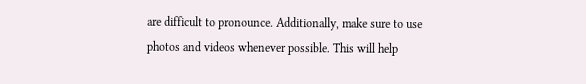are difficult to pronounce. Additionally, make sure to use photos and videos whenever possible. This will help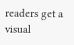readers get a visual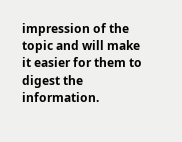impression of the topic and will make it easier for them to digest the information.